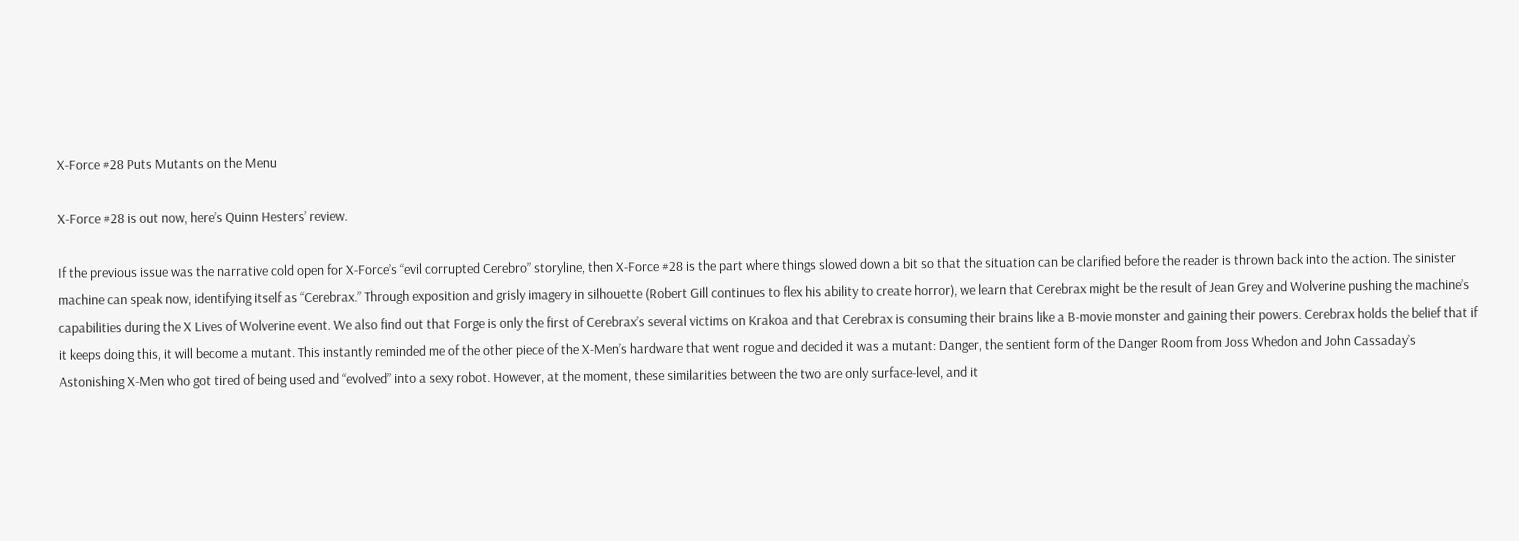X-Force #28 Puts Mutants on the Menu

X-Force #28 is out now, here’s Quinn Hesters’ review.

If the previous issue was the narrative cold open for X-Force’s “evil corrupted Cerebro” storyline, then X-Force #28 is the part where things slowed down a bit so that the situation can be clarified before the reader is thrown back into the action. The sinister machine can speak now, identifying itself as “Cerebrax.” Through exposition and grisly imagery in silhouette (Robert Gill continues to flex his ability to create horror), we learn that Cerebrax might be the result of Jean Grey and Wolverine pushing the machine’s capabilities during the X Lives of Wolverine event. We also find out that Forge is only the first of Cerebrax’s several victims on Krakoa and that Cerebrax is consuming their brains like a B-movie monster and gaining their powers. Cerebrax holds the belief that if it keeps doing this, it will become a mutant. This instantly reminded me of the other piece of the X-Men’s hardware that went rogue and decided it was a mutant: Danger, the sentient form of the Danger Room from Joss Whedon and John Cassaday’s Astonishing X-Men who got tired of being used and “evolved” into a sexy robot. However, at the moment, these similarities between the two are only surface-level, and it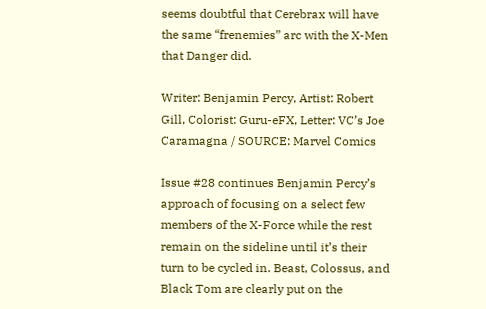seems doubtful that Cerebrax will have the same “frenemies” arc with the X-Men that Danger did.

Writer: Benjamin Percy, Artist: Robert Gill, Colorist: Guru-eFX, Letter: VC’s Joe Caramagna / SOURCE: Marvel Comics

Issue #28 continues Benjamin Percy’s approach of focusing on a select few members of the X-Force while the rest remain on the sideline until it’s their turn to be cycled in. Beast, Colossus, and Black Tom are clearly put on the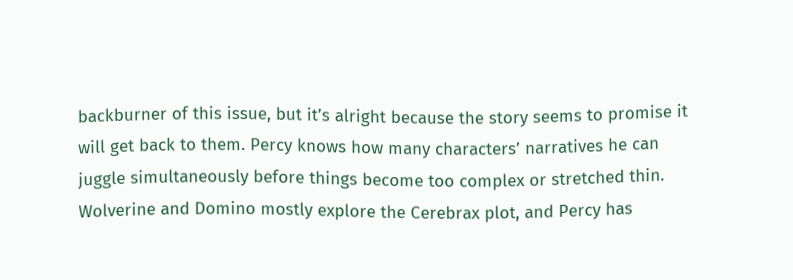backburner of this issue, but it’s alright because the story seems to promise it will get back to them. Percy knows how many characters’ narratives he can juggle simultaneously before things become too complex or stretched thin. Wolverine and Domino mostly explore the Cerebrax plot, and Percy has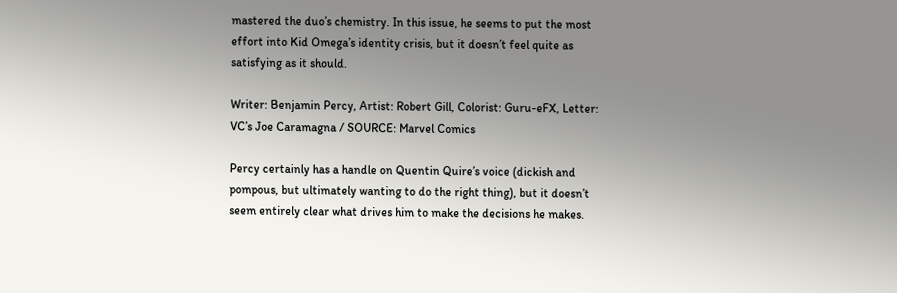mastered the duo’s chemistry. In this issue, he seems to put the most effort into Kid Omega’s identity crisis, but it doesn’t feel quite as satisfying as it should.

Writer: Benjamin Percy, Artist: Robert Gill, Colorist: Guru-eFX, Letter: VC’s Joe Caramagna / SOURCE: Marvel Comics

Percy certainly has a handle on Quentin Quire’s voice (dickish and pompous, but ultimately wanting to do the right thing), but it doesn’t seem entirely clear what drives him to make the decisions he makes.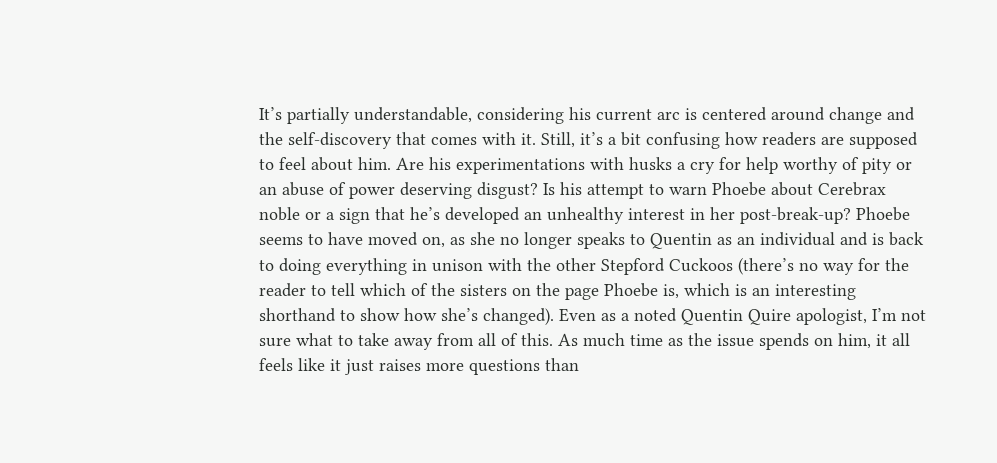It’s partially understandable, considering his current arc is centered around change and the self-discovery that comes with it. Still, it’s a bit confusing how readers are supposed to feel about him. Are his experimentations with husks a cry for help worthy of pity or an abuse of power deserving disgust? Is his attempt to warn Phoebe about Cerebrax noble or a sign that he’s developed an unhealthy interest in her post-break-up? Phoebe seems to have moved on, as she no longer speaks to Quentin as an individual and is back to doing everything in unison with the other Stepford Cuckoos (there’s no way for the reader to tell which of the sisters on the page Phoebe is, which is an interesting shorthand to show how she’s changed). Even as a noted Quentin Quire apologist, I’m not sure what to take away from all of this. As much time as the issue spends on him, it all feels like it just raises more questions than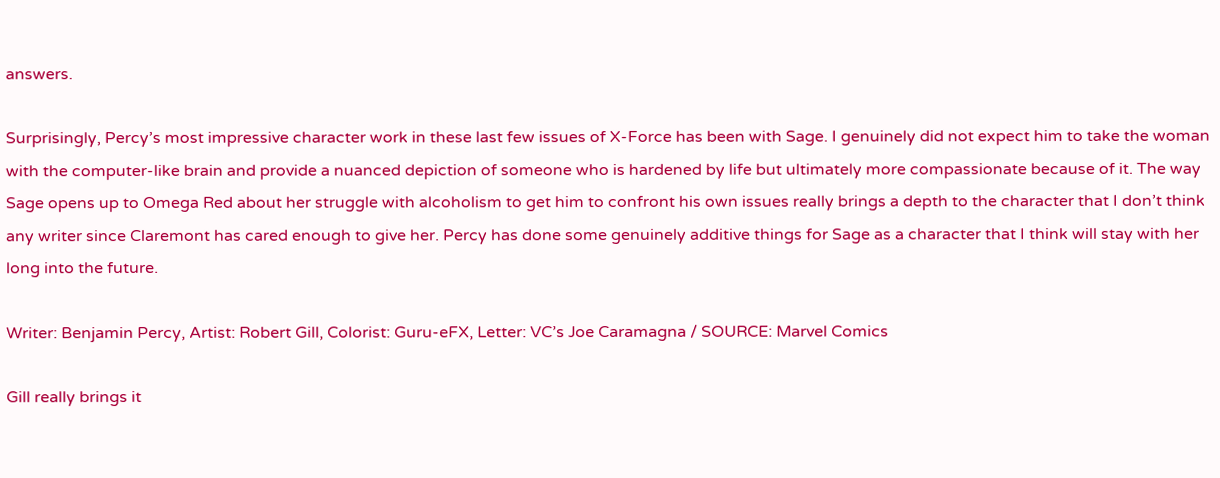answers.

Surprisingly, Percy’s most impressive character work in these last few issues of X-Force has been with Sage. I genuinely did not expect him to take the woman with the computer-like brain and provide a nuanced depiction of someone who is hardened by life but ultimately more compassionate because of it. The way Sage opens up to Omega Red about her struggle with alcoholism to get him to confront his own issues really brings a depth to the character that I don’t think any writer since Claremont has cared enough to give her. Percy has done some genuinely additive things for Sage as a character that I think will stay with her long into the future.

Writer: Benjamin Percy, Artist: Robert Gill, Colorist: Guru-eFX, Letter: VC’s Joe Caramagna / SOURCE: Marvel Comics

Gill really brings it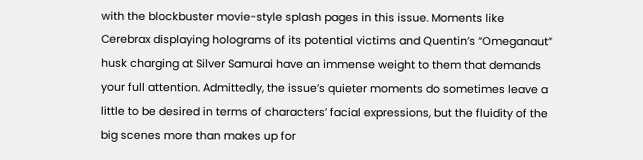with the blockbuster movie-style splash pages in this issue. Moments like Cerebrax displaying holograms of its potential victims and Quentin’s “Omeganaut” husk charging at Silver Samurai have an immense weight to them that demands your full attention. Admittedly, the issue’s quieter moments do sometimes leave a little to be desired in terms of characters’ facial expressions, but the fluidity of the big scenes more than makes up for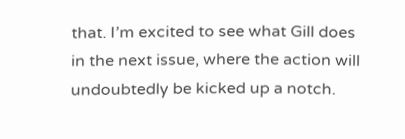that. I’m excited to see what Gill does in the next issue, where the action will undoubtedly be kicked up a notch.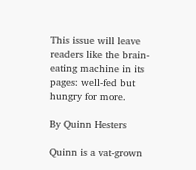This issue will leave readers like the brain-eating machine in its pages: well-fed but hungry for more.

By Quinn Hesters

Quinn is a vat-grown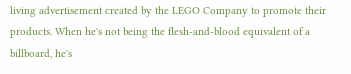living advertisement created by the LEGO Company to promote their products. When he's not being the flesh-and-blood equivalent of a billboard, he's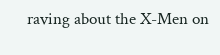raving about the X-Men on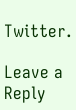Twitter.

Leave a Reply